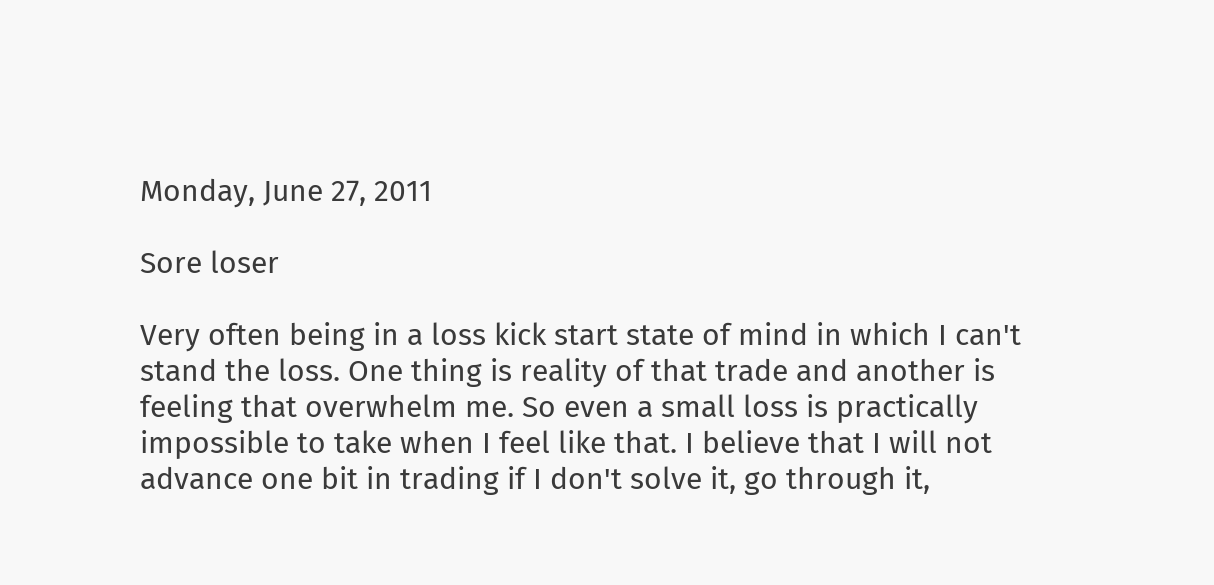Monday, June 27, 2011

Sore loser

Very often being in a loss kick start state of mind in which I can't stand the loss. One thing is reality of that trade and another is feeling that overwhelm me. So even a small loss is practically impossible to take when I feel like that. I believe that I will not advance one bit in trading if I don't solve it, go through it,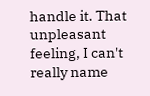handle it. That unpleasant feeling, I can't really name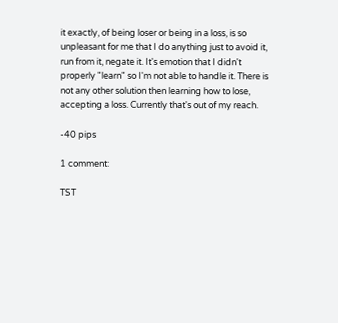it exactly, of being loser or being in a loss, is so unpleasant for me that I do anything just to avoid it, run from it, negate it. It's emotion that I didn't properly "learn" so I'm not able to handle it. There is not any other solution then learning how to lose, accepting a loss. Currently that's out of my reach.

-40 pips

1 comment:

TST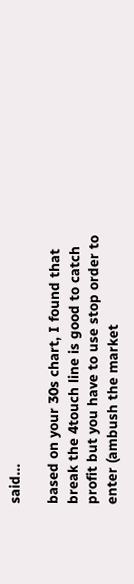said...

based on your 30s chart, I found that break the 4touch line is good to catch profit but you have to use stop order to enter (ambush the market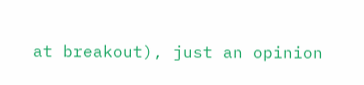at breakout), just an opinion